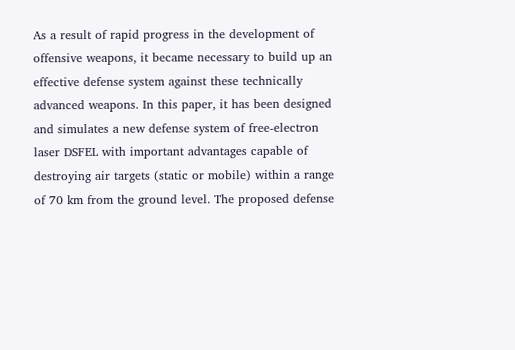As a result of rapid progress in the development of offensive weapons, it became necessary to build up an effective defense system against these technically advanced weapons. In this paper, it has been designed and simulates a new defense system of free-electron laser DSFEL with important advantages capable of destroying air targets (static or mobile) within a range of 70 km from the ground level. The proposed defense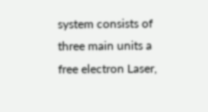system consists of three main units a free electron Laser,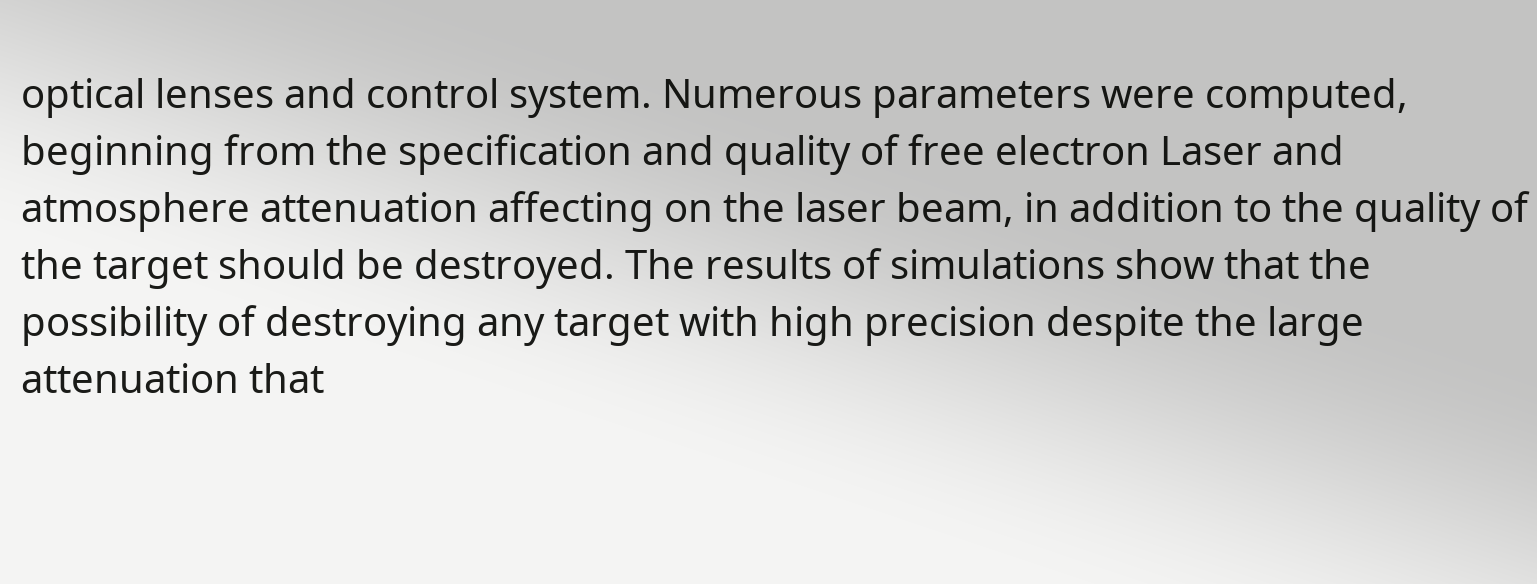optical lenses and control system. Numerous parameters were computed, beginning from the specification and quality of free electron Laser and atmosphere attenuation affecting on the laser beam, in addition to the quality of the target should be destroyed. The results of simulations show that the possibility of destroying any target with high precision despite the large attenuation that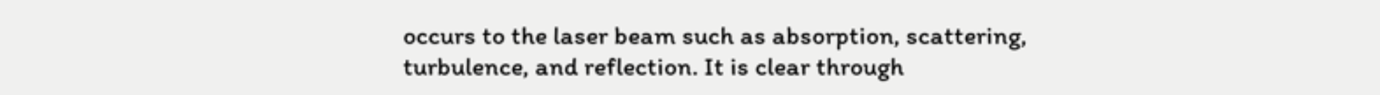occurs to the laser beam such as absorption, scattering, turbulence, and reflection. It is clear through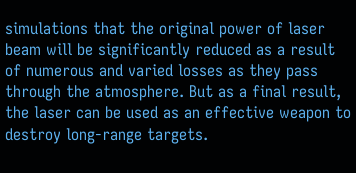simulations that the original power of laser beam will be significantly reduced as a result of numerous and varied losses as they pass through the atmosphere. But as a final result, the laser can be used as an effective weapon to destroy long-range targets.